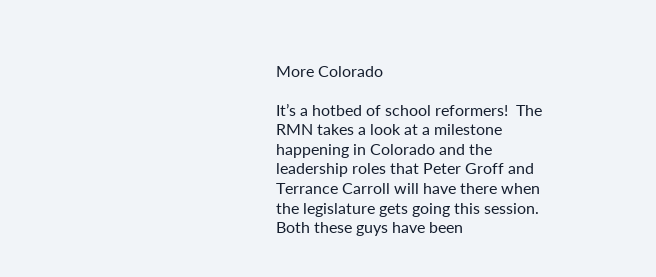More Colorado

It’s a hotbed of school reformers!  The RMN takes a look at a milestone happening in Colorado and the leadership roles that Peter Groff and Terrance Carroll will have there when the legislature gets going this session.   Both these guys have been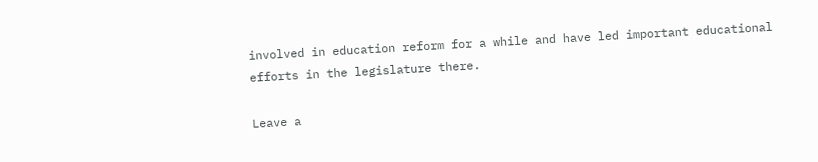involved in education reform for a while and have led important educational efforts in the legislature there.

Leave a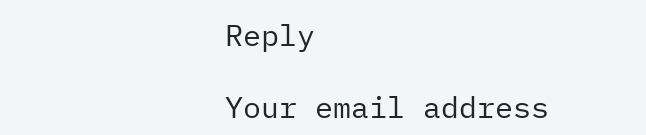Reply

Your email address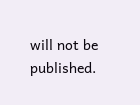will not be published.